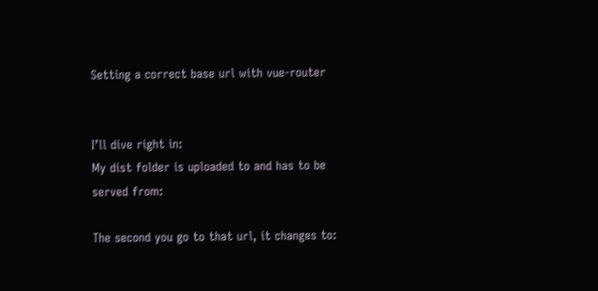Setting a correct base url with vue-router


I’ll dive right in:
My dist folder is uploaded to and has to be served from:

The second you go to that url, it changes to: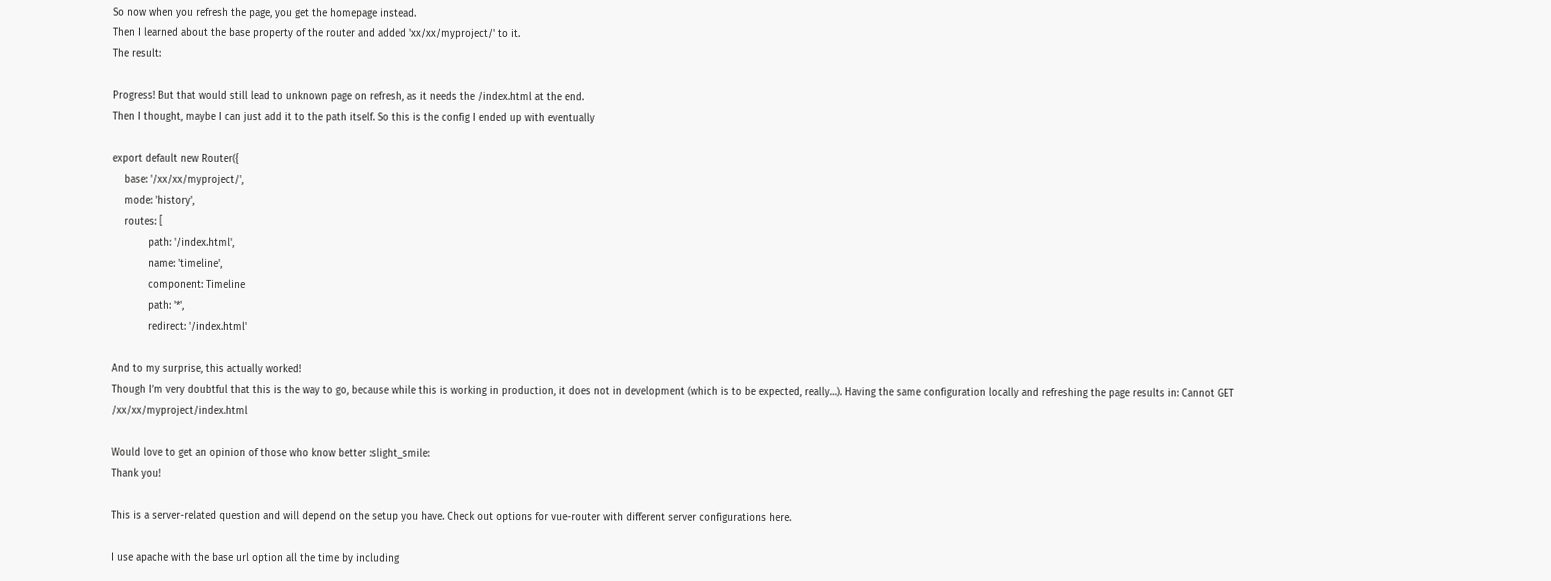So now when you refresh the page, you get the homepage instead.
Then I learned about the base property of the router and added 'xx/xx/myproject/' to it.
The result:

Progress! But that would still lead to unknown page on refresh, as it needs the /index.html at the end.
Then I thought, maybe I can just add it to the path itself. So this is the config I ended up with eventually

export default new Router({
    base: '/xx/xx/myproject/',
    mode: 'history',
    routes: [
            path: '/index.html',
            name: 'timeline',
            component: Timeline
            path: '*',
            redirect: '/index.html'

And to my surprise, this actually worked!
Though I’m very doubtful that this is the way to go, because while this is working in production, it does not in development (which is to be expected, really…). Having the same configuration locally and refreshing the page results in: Cannot GET /xx/xx/myproject/index.html

Would love to get an opinion of those who know better :slight_smile:
Thank you!

This is a server-related question and will depend on the setup you have. Check out options for vue-router with different server configurations here.

I use apache with the base url option all the time by including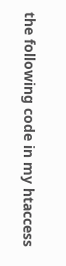the following code in my htaccess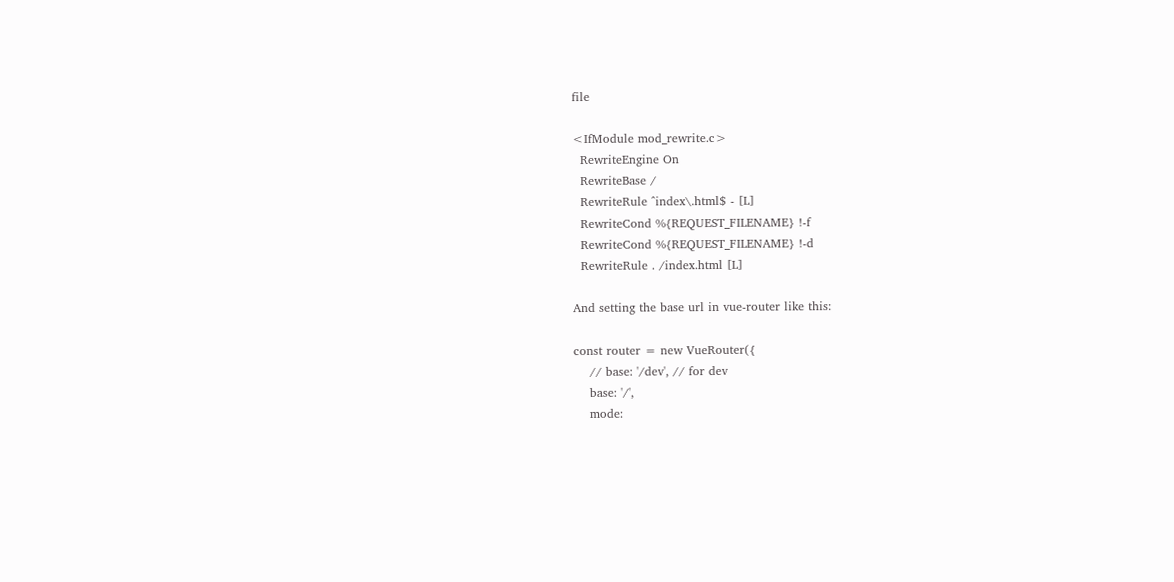file

<IfModule mod_rewrite.c>
  RewriteEngine On
  RewriteBase /
  RewriteRule ^index\.html$ - [L]
  RewriteCond %{REQUEST_FILENAME} !-f
  RewriteCond %{REQUEST_FILENAME} !-d
  RewriteRule . /index.html [L]

And setting the base url in vue-router like this:

const router = new VueRouter({
    // base: '/dev', // for dev
    base: '/',
    mode: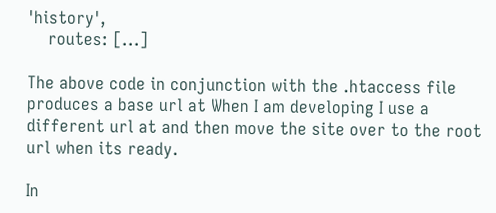'history',
    routes: [...]

The above code in conjunction with the .htaccess file produces a base url at When I am developing I use a different url at and then move the site over to the root url when its ready.

In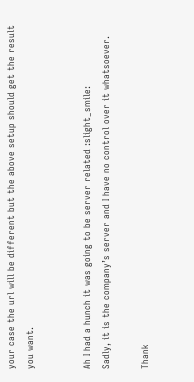your case the url will be different but the above setup should get the result you want.


Ah I had a hunch it was going to be server related :slight_smile:
Sadly, it is the company’s server and I have no control over it whatsoever.

Thank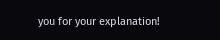you for your explanation!